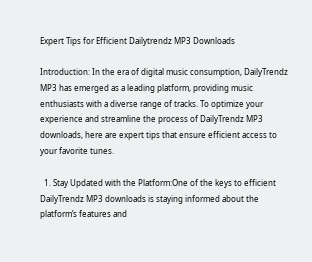Expert Tips for Efficient Dailytrendz MP3 Downloads

Introduction: In the era of digital music consumption, DailyTrendz MP3 has emerged as a leading platform, providing music enthusiasts with a diverse range of tracks. To optimize your experience and streamline the process of DailyTrendz MP3 downloads, here are expert tips that ensure efficient access to your favorite tunes.

  1. Stay Updated with the Platform:One of the keys to efficient DailyTrendz MP3 downloads is staying informed about the platform’s features and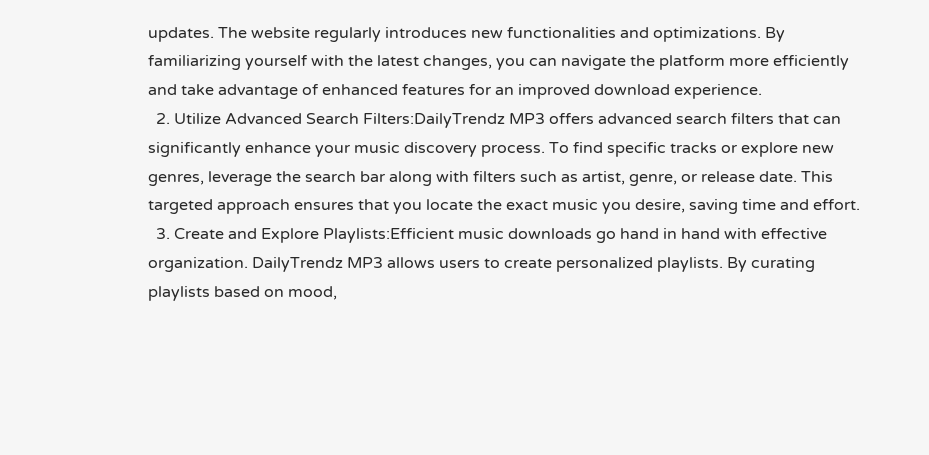updates. The website regularly introduces new functionalities and optimizations. By familiarizing yourself with the latest changes, you can navigate the platform more efficiently and take advantage of enhanced features for an improved download experience.
  2. Utilize Advanced Search Filters:DailyTrendz MP3 offers advanced search filters that can significantly enhance your music discovery process. To find specific tracks or explore new genres, leverage the search bar along with filters such as artist, genre, or release date. This targeted approach ensures that you locate the exact music you desire, saving time and effort.
  3. Create and Explore Playlists:Efficient music downloads go hand in hand with effective organization. DailyTrendz MP3 allows users to create personalized playlists. By curating playlists based on mood,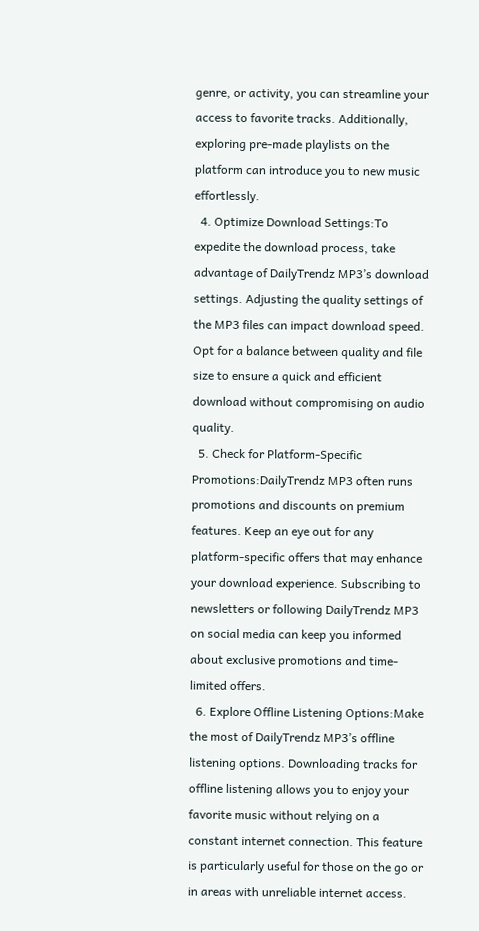genre, or activity, you can streamline your access to favorite tracks. Additionally, exploring pre-made playlists on the platform can introduce you to new music effortlessly.
  4. Optimize Download Settings:To expedite the download process, take advantage of DailyTrendz MP3’s download settings. Adjusting the quality settings of the MP3 files can impact download speed. Opt for a balance between quality and file size to ensure a quick and efficient download without compromising on audio quality.
  5. Check for Platform-Specific Promotions:DailyTrendz MP3 often runs promotions and discounts on premium features. Keep an eye out for any platform-specific offers that may enhance your download experience. Subscribing to newsletters or following DailyTrendz MP3 on social media can keep you informed about exclusive promotions and time-limited offers.
  6. Explore Offline Listening Options:Make the most of DailyTrendz MP3’s offline listening options. Downloading tracks for offline listening allows you to enjoy your favorite music without relying on a constant internet connection. This feature is particularly useful for those on the go or in areas with unreliable internet access.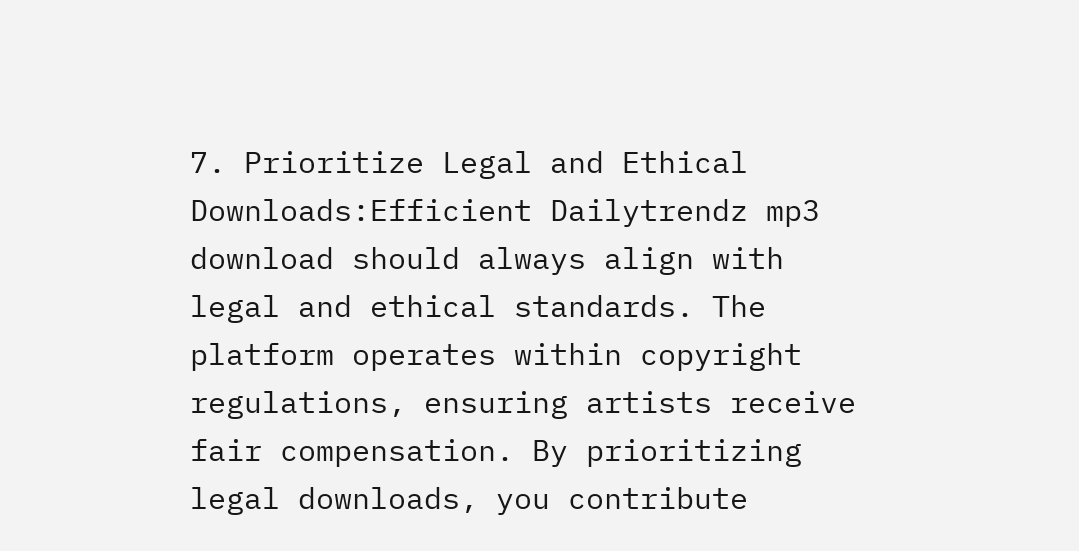7. Prioritize Legal and Ethical Downloads:Efficient Dailytrendz mp3 download should always align with legal and ethical standards. The platform operates within copyright regulations, ensuring artists receive fair compensation. By prioritizing legal downloads, you contribute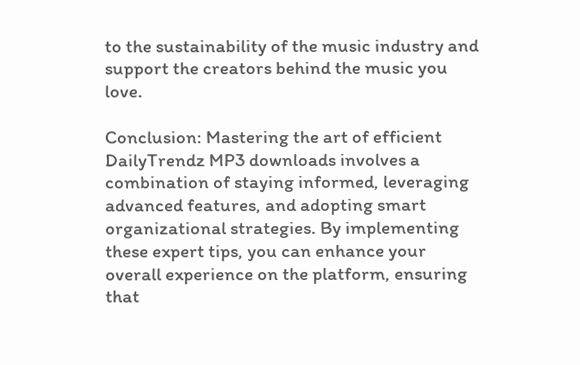to the sustainability of the music industry and support the creators behind the music you love.

Conclusion: Mastering the art of efficient DailyTrendz MP3 downloads involves a combination of staying informed, leveraging advanced features, and adopting smart organizational strategies. By implementing these expert tips, you can enhance your overall experience on the platform, ensuring that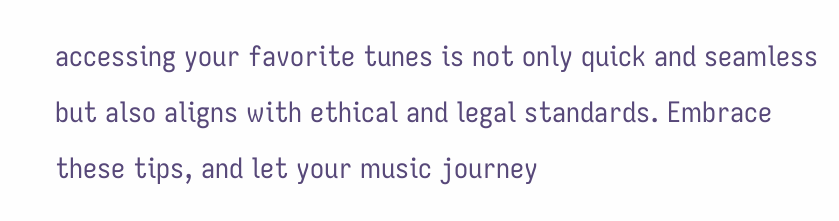accessing your favorite tunes is not only quick and seamless but also aligns with ethical and legal standards. Embrace these tips, and let your music journey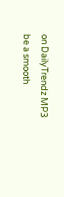on DailyTrendz MP3 be a smooth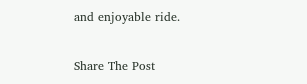and enjoyable ride.

Share The Post